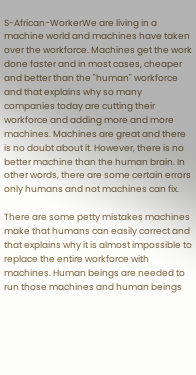S-African-WorkerWe are living in a machine world and machines have taken over the workforce. Machines get the work done faster and in most cases, cheaper and better than the "human" workforce and that explains why so many companies today are cutting their workforce and adding more and more machines. Machines are great and there is no doubt about it. However, there is no better machine than the human brain. In other words, there are some certain errors only humans and not machines can fix.

There are some petty mistakes machines make that humans can easily correct and that explains why it is almost impossible to replace the entire workforce with machines. Human beings are needed to run those machines and human beings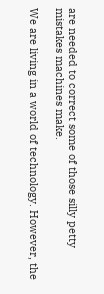are needed to correct some of those silly petty mistakes machines make.

We are living in a world of technology. However, the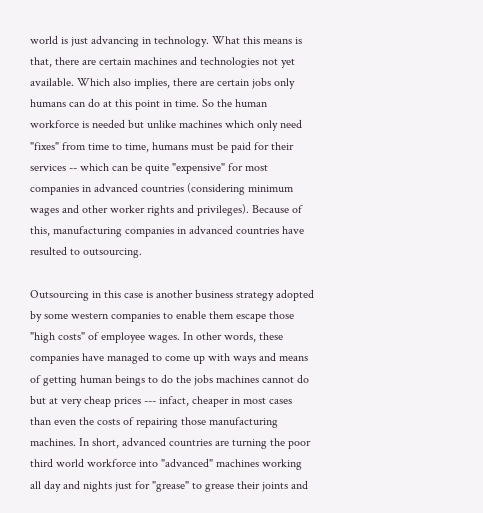world is just advancing in technology. What this means is that, there are certain machines and technologies not yet available. Which also implies, there are certain jobs only humans can do at this point in time. So the human workforce is needed but unlike machines which only need "fixes" from time to time, humans must be paid for their services -- which can be quite "expensive" for most companies in advanced countries (considering minimum wages and other worker rights and privileges). Because of this, manufacturing companies in advanced countries have resulted to outsourcing.

Outsourcing in this case is another business strategy adopted by some western companies to enable them escape those "high costs" of employee wages. In other words, these companies have managed to come up with ways and means of getting human beings to do the jobs machines cannot do but at very cheap prices --- infact, cheaper in most cases than even the costs of repairing those manufacturing machines. In short, advanced countries are turning the poor third world workforce into "advanced" machines working all day and nights just for "grease" to grease their joints and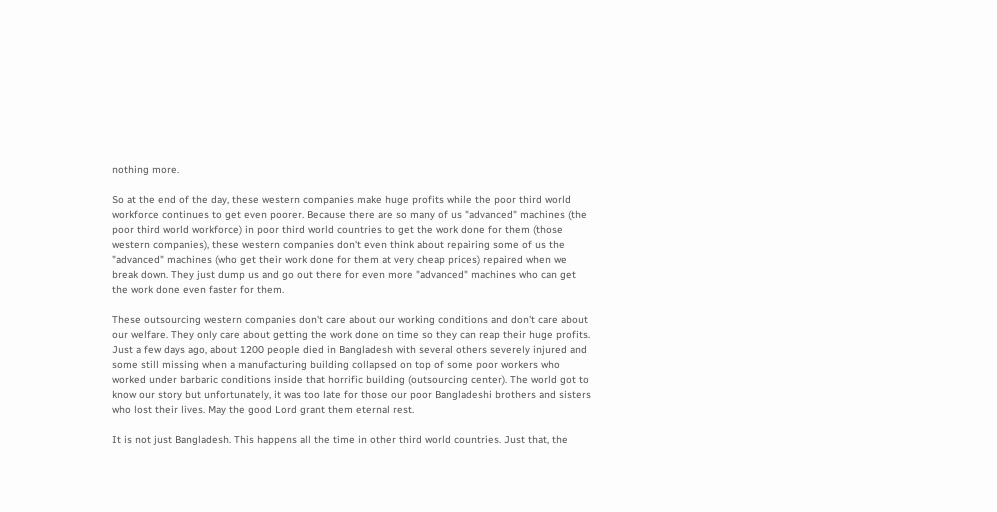nothing more.

So at the end of the day, these western companies make huge profits while the poor third world workforce continues to get even poorer. Because there are so many of us "advanced" machines (the poor third world workforce) in poor third world countries to get the work done for them (those western companies), these western companies don't even think about repairing some of us the "advanced" machines (who get their work done for them at very cheap prices) repaired when we break down. They just dump us and go out there for even more "advanced" machines who can get the work done even faster for them.

These outsourcing western companies don't care about our working conditions and don't care about our welfare. They only care about getting the work done on time so they can reap their huge profits. Just a few days ago, about 1200 people died in Bangladesh with several others severely injured and some still missing when a manufacturing building collapsed on top of some poor workers who worked under barbaric conditions inside that horrific building (outsourcing center). The world got to know our story but unfortunately, it was too late for those our poor Bangladeshi brothers and sisters who lost their lives. May the good Lord grant them eternal rest.

It is not just Bangladesh. This happens all the time in other third world countries. Just that, the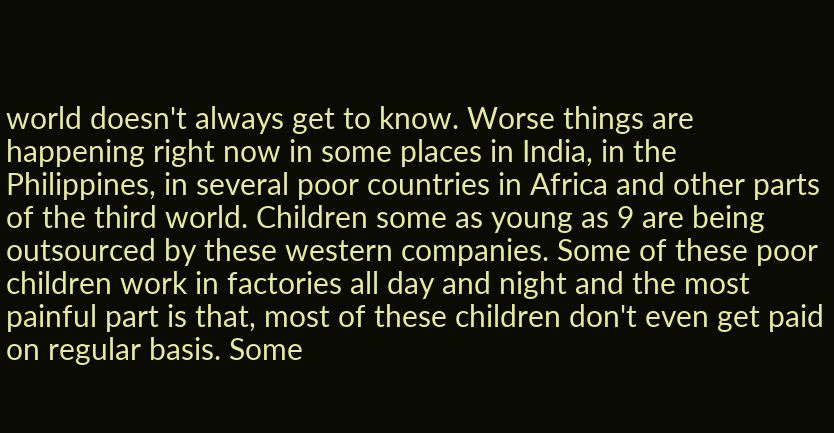world doesn't always get to know. Worse things are happening right now in some places in India, in the Philippines, in several poor countries in Africa and other parts of the third world. Children some as young as 9 are being outsourced by these western companies. Some of these poor children work in factories all day and night and the most painful part is that, most of these children don't even get paid on regular basis. Some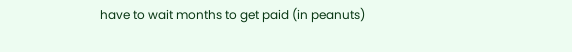have to wait months to get paid (in peanuts)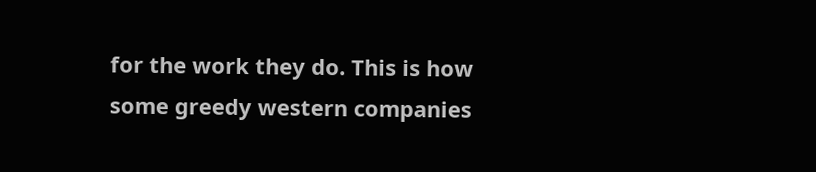for the work they do. This is how some greedy western companies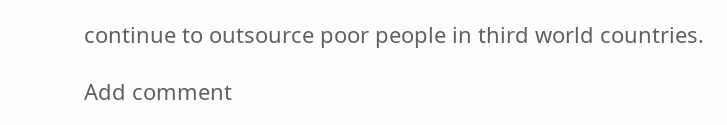continue to outsource poor people in third world countries.

Add comment